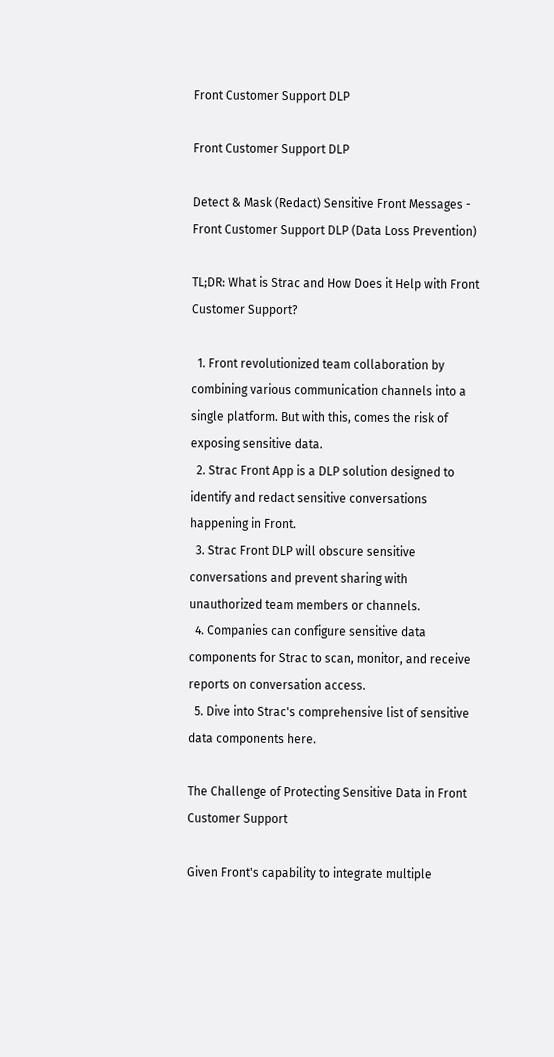Front Customer Support DLP

Front Customer Support DLP

Detect & Mask (Redact) Sensitive Front Messages - Front Customer Support DLP (Data Loss Prevention)

TL;DR: What is Strac and How Does it Help with Front Customer Support?

  1. Front revolutionized team collaboration by combining various communication channels into a single platform. But with this, comes the risk of exposing sensitive data.
  2. Strac Front App is a DLP solution designed to identify and redact sensitive conversations happening in Front.
  3. Strac Front DLP will obscure sensitive conversations and prevent sharing with unauthorized team members or channels.
  4. Companies can configure sensitive data components for Strac to scan, monitor, and receive reports on conversation access.
  5. Dive into Strac's comprehensive list of sensitive data components here.

The Challenge of Protecting Sensitive Data in Front Customer Support

Given Front's capability to integrate multiple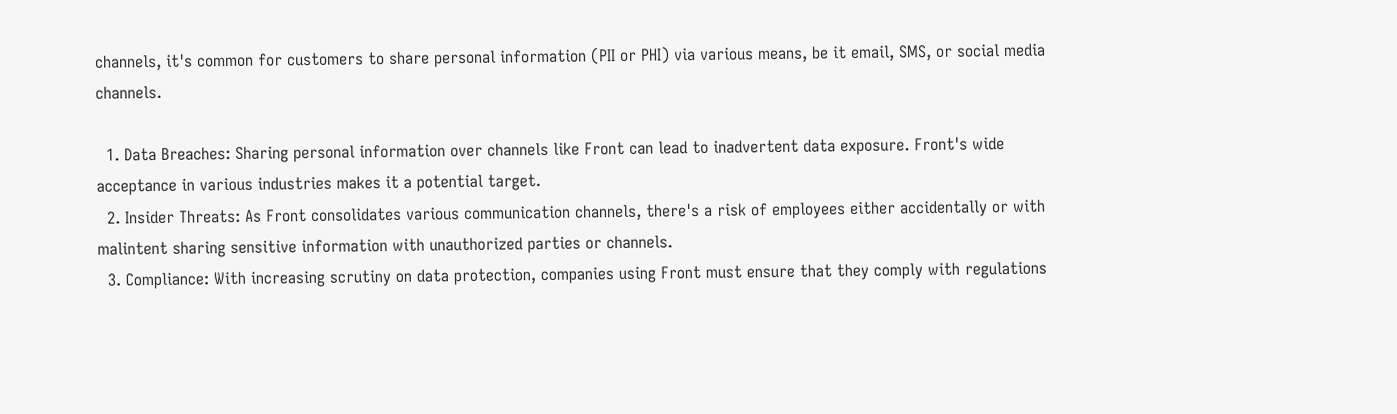channels, it's common for customers to share personal information (PII or PHI) via various means, be it email, SMS, or social media channels.

  1. Data Breaches: Sharing personal information over channels like Front can lead to inadvertent data exposure. Front's wide acceptance in various industries makes it a potential target.
  2. Insider Threats: As Front consolidates various communication channels, there's a risk of employees either accidentally or with malintent sharing sensitive information with unauthorized parties or channels.
  3. Compliance: With increasing scrutiny on data protection, companies using Front must ensure that they comply with regulations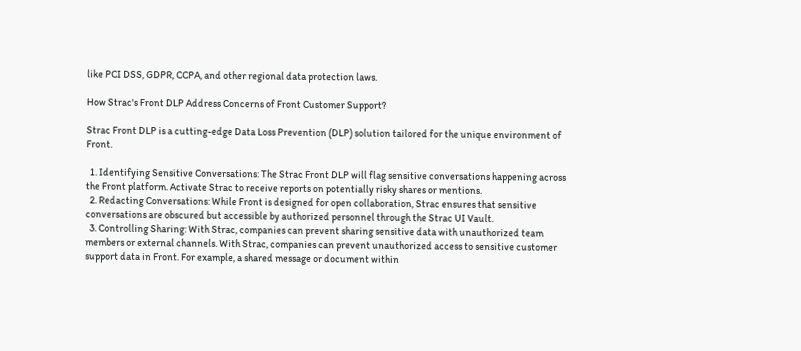like PCI DSS, GDPR, CCPA, and other regional data protection laws.

How Strac's Front DLP Address Concerns of Front Customer Support?

Strac Front DLP is a cutting-edge Data Loss Prevention (DLP) solution tailored for the unique environment of Front.

  1. Identifying Sensitive Conversations: The Strac Front DLP will flag sensitive conversations happening across the Front platform. Activate Strac to receive reports on potentially risky shares or mentions.
  2. Redacting Conversations: While Front is designed for open collaboration, Strac ensures that sensitive conversations are obscured but accessible by authorized personnel through the Strac UI Vault.
  3. Controlling Sharing: With Strac, companies can prevent sharing sensitive data with unauthorized team members or external channels. With Strac, companies can prevent unauthorized access to sensitive customer support data in Front. For example, a shared message or document within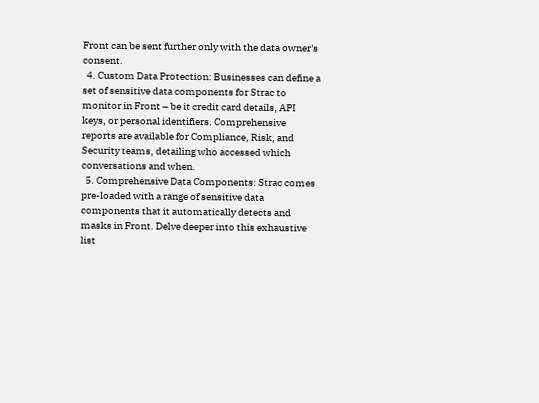Front can be sent further only with the data owner's consent.
  4. Custom Data Protection: Businesses can define a set of sensitive data components for Strac to monitor in Front – be it credit card details, API keys, or personal identifiers. Comprehensive reports are available for Compliance, Risk, and Security teams, detailing who accessed which conversations and when.
  5. Comprehensive Data Components: Strac comes pre-loaded with a range of sensitive data components that it automatically detects and masks in Front. Delve deeper into this exhaustive list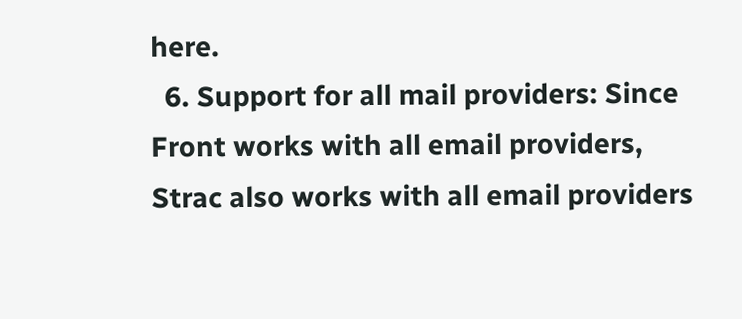here.
  6. Support for all mail providers: Since Front works with all email providers, Strac also works with all email providers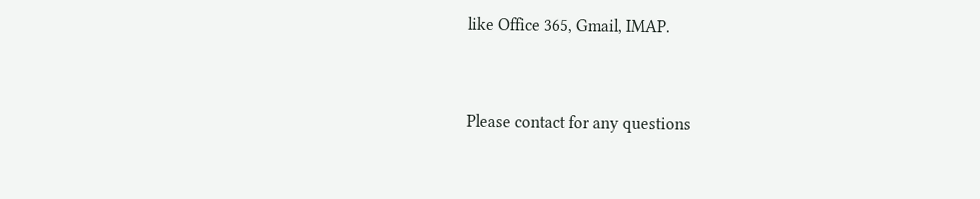like Office 365, Gmail, IMAP.


Please contact for any questions